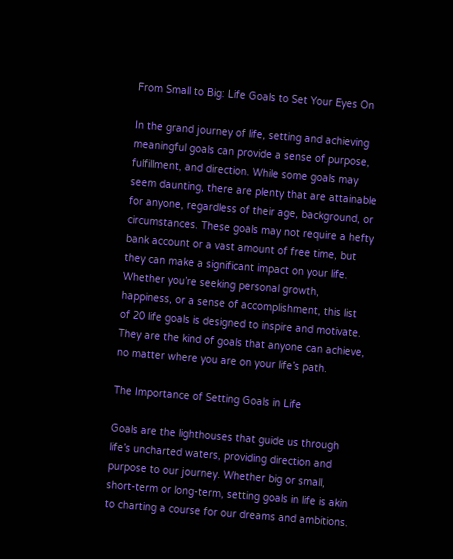From Small to Big: Life Goals to Set Your Eyes On

In the grand journey of life, setting and achieving meaningful goals can provide a sense of purpose, fulfillment, and direction. While some goals may seem daunting, there are plenty that are attainable for anyone, regardless of their age, background, or circumstances. These goals may not require a hefty bank account or a vast amount of free time, but they can make a significant impact on your life. Whether you’re seeking personal growth, happiness, or a sense of accomplishment, this list of 20 life goals is designed to inspire and motivate. They are the kind of goals that anyone can achieve, no matter where you are on your life’s path.

The Importance of Setting Goals in Life

Goals are the lighthouses that guide us through life’s uncharted waters, providing direction and purpose to our journey. Whether big or small, short-term or long-term, setting goals in life is akin to charting a course for our dreams and ambitions.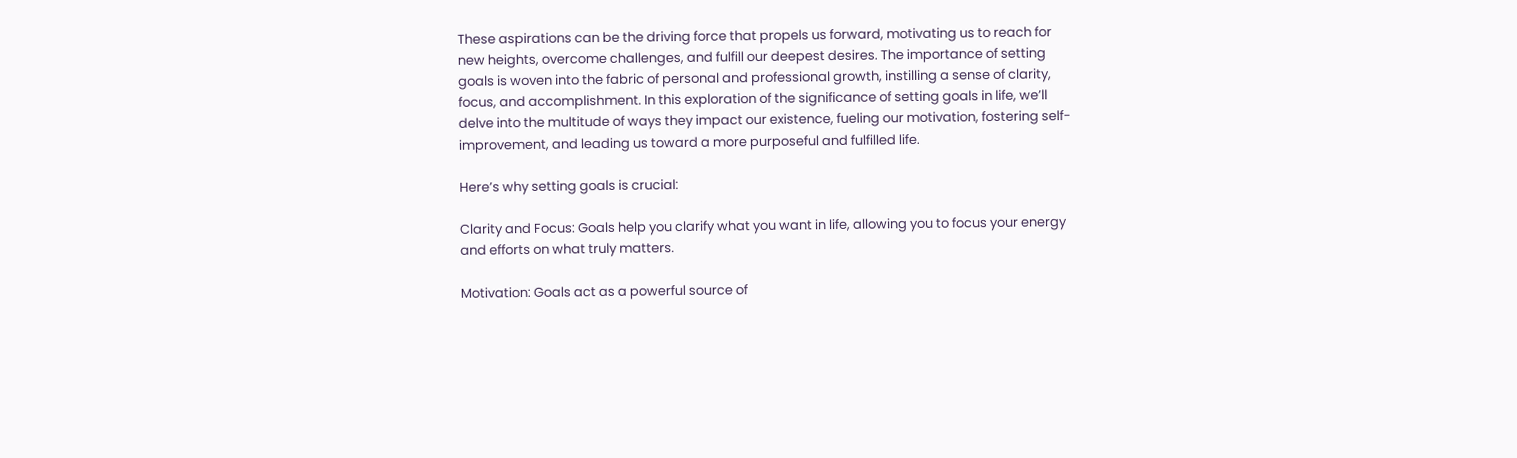These aspirations can be the driving force that propels us forward, motivating us to reach for new heights, overcome challenges, and fulfill our deepest desires. The importance of setting goals is woven into the fabric of personal and professional growth, instilling a sense of clarity, focus, and accomplishment. In this exploration of the significance of setting goals in life, we’ll delve into the multitude of ways they impact our existence, fueling our motivation, fostering self-improvement, and leading us toward a more purposeful and fulfilled life.

Here’s why setting goals is crucial:

Clarity and Focus: Goals help you clarify what you want in life, allowing you to focus your energy and efforts on what truly matters.

Motivation: Goals act as a powerful source of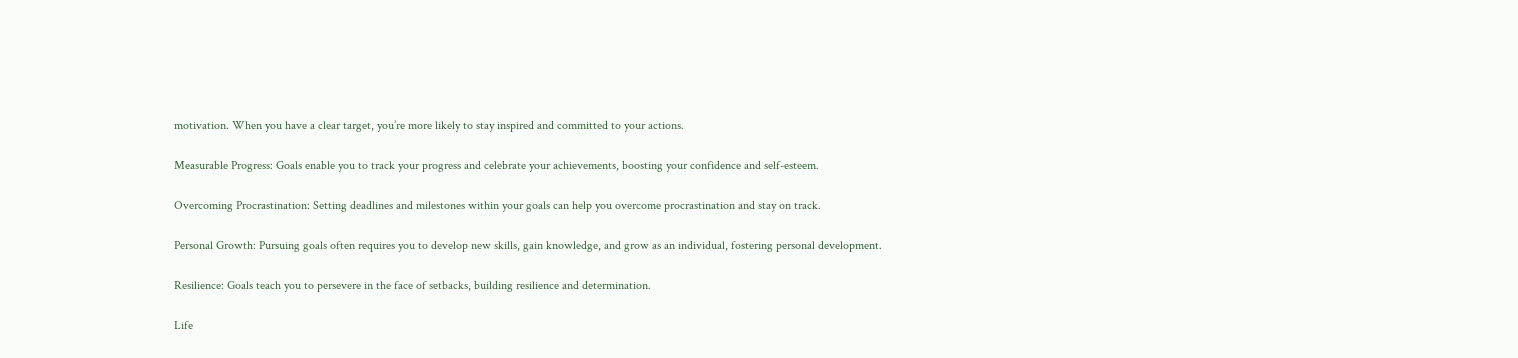motivation. When you have a clear target, you’re more likely to stay inspired and committed to your actions.

Measurable Progress: Goals enable you to track your progress and celebrate your achievements, boosting your confidence and self-esteem.

Overcoming Procrastination: Setting deadlines and milestones within your goals can help you overcome procrastination and stay on track.

Personal Growth: Pursuing goals often requires you to develop new skills, gain knowledge, and grow as an individual, fostering personal development.

Resilience: Goals teach you to persevere in the face of setbacks, building resilience and determination.

Life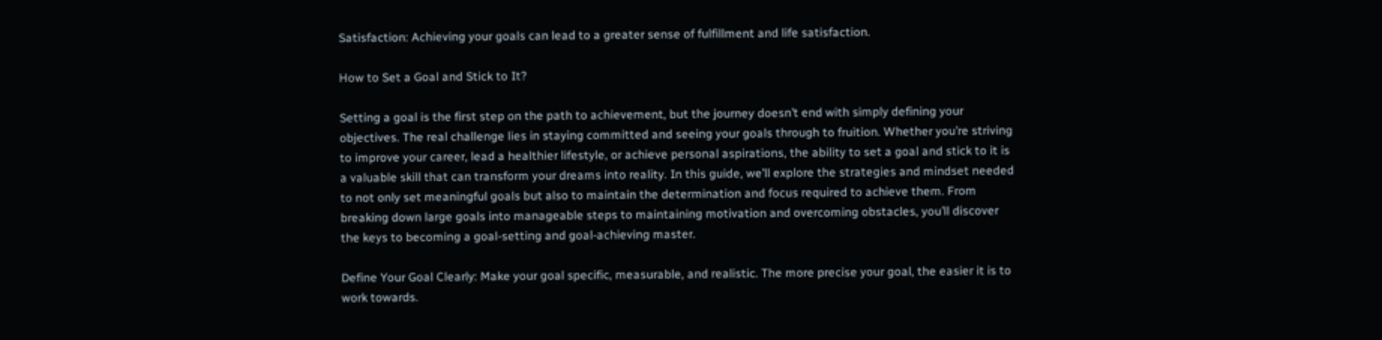Satisfaction: Achieving your goals can lead to a greater sense of fulfillment and life satisfaction.

How to Set a Goal and Stick to It?

Setting a goal is the first step on the path to achievement, but the journey doesn’t end with simply defining your objectives. The real challenge lies in staying committed and seeing your goals through to fruition. Whether you’re striving to improve your career, lead a healthier lifestyle, or achieve personal aspirations, the ability to set a goal and stick to it is a valuable skill that can transform your dreams into reality. In this guide, we’ll explore the strategies and mindset needed to not only set meaningful goals but also to maintain the determination and focus required to achieve them. From breaking down large goals into manageable steps to maintaining motivation and overcoming obstacles, you’ll discover the keys to becoming a goal-setting and goal-achieving master.

Define Your Goal Clearly: Make your goal specific, measurable, and realistic. The more precise your goal, the easier it is to work towards.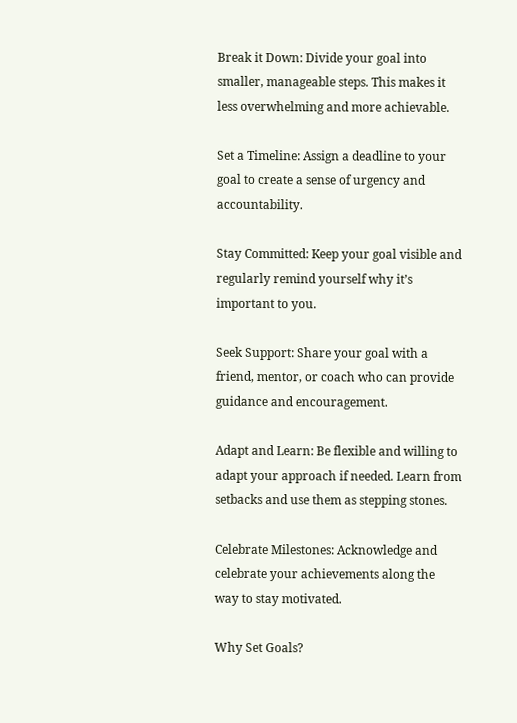Break it Down: Divide your goal into smaller, manageable steps. This makes it less overwhelming and more achievable.

Set a Timeline: Assign a deadline to your goal to create a sense of urgency and accountability.

Stay Committed: Keep your goal visible and regularly remind yourself why it’s important to you.

Seek Support: Share your goal with a friend, mentor, or coach who can provide guidance and encouragement.

Adapt and Learn: Be flexible and willing to adapt your approach if needed. Learn from setbacks and use them as stepping stones.

Celebrate Milestones: Acknowledge and celebrate your achievements along the way to stay motivated.

Why Set Goals?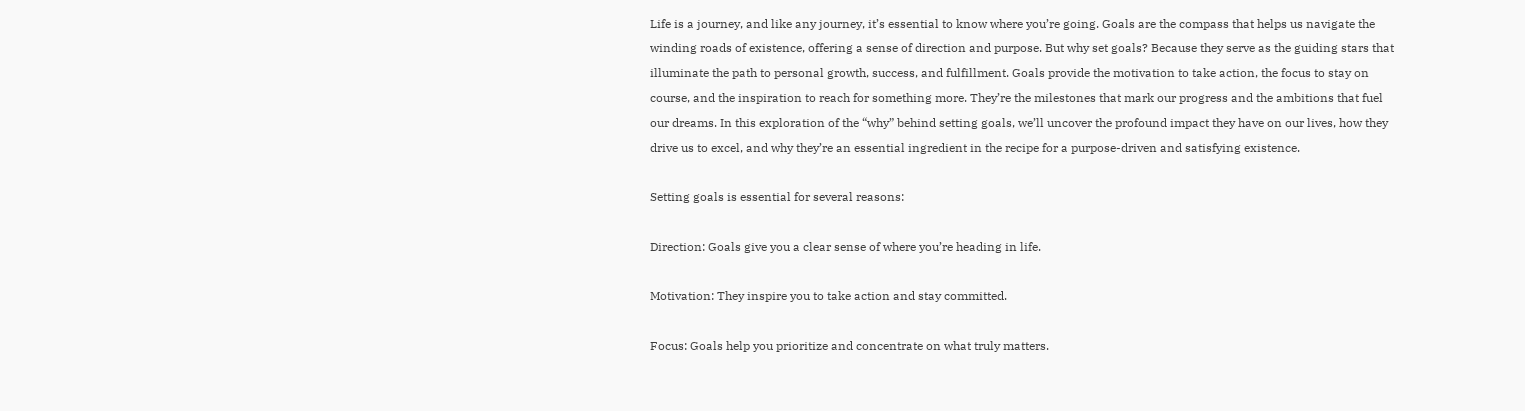Life is a journey, and like any journey, it’s essential to know where you’re going. Goals are the compass that helps us navigate the winding roads of existence, offering a sense of direction and purpose. But why set goals? Because they serve as the guiding stars that illuminate the path to personal growth, success, and fulfillment. Goals provide the motivation to take action, the focus to stay on course, and the inspiration to reach for something more. They’re the milestones that mark our progress and the ambitions that fuel our dreams. In this exploration of the “why” behind setting goals, we’ll uncover the profound impact they have on our lives, how they drive us to excel, and why they’re an essential ingredient in the recipe for a purpose-driven and satisfying existence.

Setting goals is essential for several reasons:

Direction: Goals give you a clear sense of where you’re heading in life.

Motivation: They inspire you to take action and stay committed.

Focus: Goals help you prioritize and concentrate on what truly matters.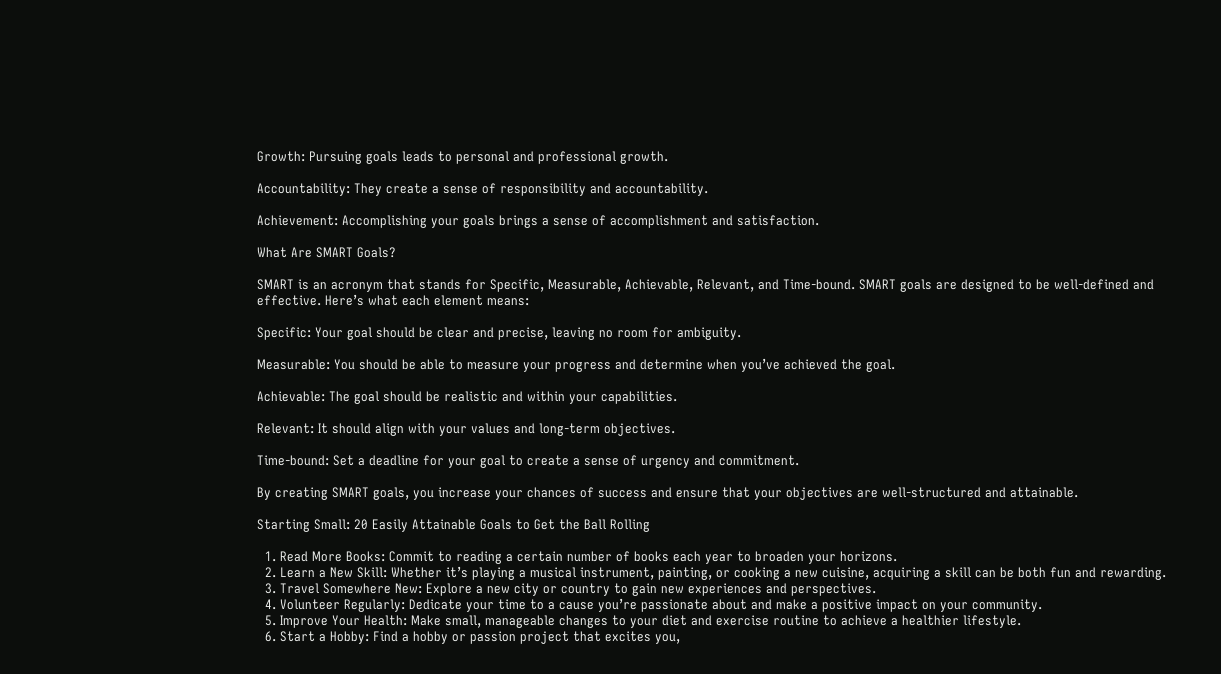Growth: Pursuing goals leads to personal and professional growth.

Accountability: They create a sense of responsibility and accountability.

Achievement: Accomplishing your goals brings a sense of accomplishment and satisfaction.

What Are SMART Goals?

SMART is an acronym that stands for Specific, Measurable, Achievable, Relevant, and Time-bound. SMART goals are designed to be well-defined and effective. Here’s what each element means:

Specific: Your goal should be clear and precise, leaving no room for ambiguity.

Measurable: You should be able to measure your progress and determine when you’ve achieved the goal.

Achievable: The goal should be realistic and within your capabilities.

Relevant: It should align with your values and long-term objectives.

Time-bound: Set a deadline for your goal to create a sense of urgency and commitment.

By creating SMART goals, you increase your chances of success and ensure that your objectives are well-structured and attainable.

Starting Small: 20 Easily Attainable Goals to Get the Ball Rolling

  1. Read More Books: Commit to reading a certain number of books each year to broaden your horizons.
  2. Learn a New Skill: Whether it’s playing a musical instrument, painting, or cooking a new cuisine, acquiring a skill can be both fun and rewarding.
  3. Travel Somewhere New: Explore a new city or country to gain new experiences and perspectives.
  4. Volunteer Regularly: Dedicate your time to a cause you’re passionate about and make a positive impact on your community.
  5. Improve Your Health: Make small, manageable changes to your diet and exercise routine to achieve a healthier lifestyle.
  6. Start a Hobby: Find a hobby or passion project that excites you,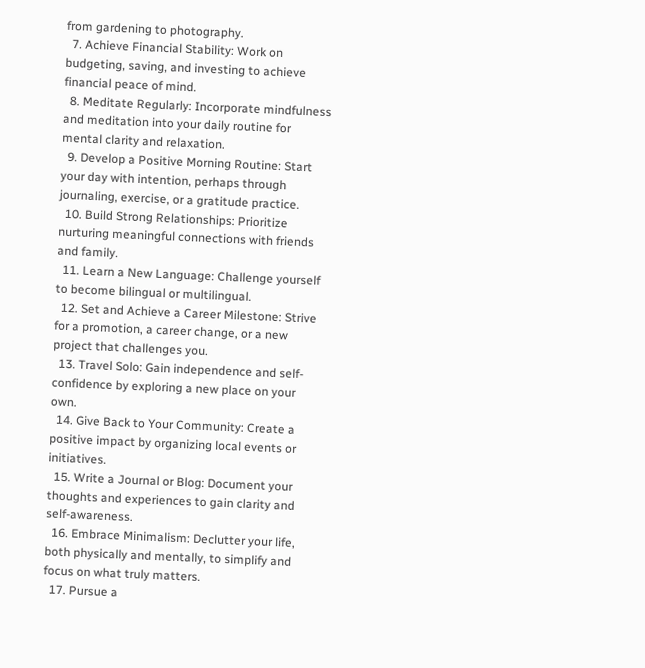from gardening to photography.
  7. Achieve Financial Stability: Work on budgeting, saving, and investing to achieve financial peace of mind.
  8. Meditate Regularly: Incorporate mindfulness and meditation into your daily routine for mental clarity and relaxation.
  9. Develop a Positive Morning Routine: Start your day with intention, perhaps through journaling, exercise, or a gratitude practice.
  10. Build Strong Relationships: Prioritize nurturing meaningful connections with friends and family.
  11. Learn a New Language: Challenge yourself to become bilingual or multilingual.
  12. Set and Achieve a Career Milestone: Strive for a promotion, a career change, or a new project that challenges you.
  13. Travel Solo: Gain independence and self-confidence by exploring a new place on your own.
  14. Give Back to Your Community: Create a positive impact by organizing local events or initiatives.
  15. Write a Journal or Blog: Document your thoughts and experiences to gain clarity and self-awareness.
  16. Embrace Minimalism: Declutter your life, both physically and mentally, to simplify and focus on what truly matters.
  17. Pursue a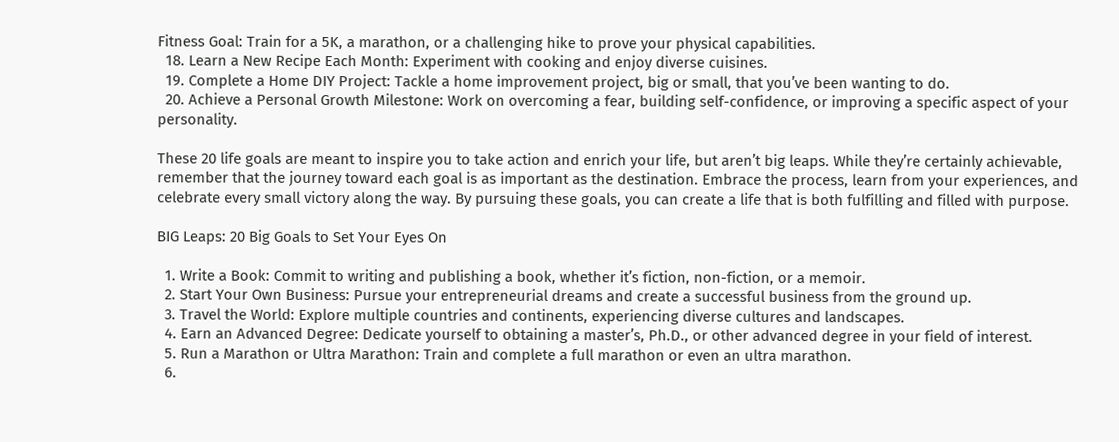Fitness Goal: Train for a 5K, a marathon, or a challenging hike to prove your physical capabilities.
  18. Learn a New Recipe Each Month: Experiment with cooking and enjoy diverse cuisines.
  19. Complete a Home DIY Project: Tackle a home improvement project, big or small, that you’ve been wanting to do.
  20. Achieve a Personal Growth Milestone: Work on overcoming a fear, building self-confidence, or improving a specific aspect of your personality.

These 20 life goals are meant to inspire you to take action and enrich your life, but aren’t big leaps. While they’re certainly achievable, remember that the journey toward each goal is as important as the destination. Embrace the process, learn from your experiences, and celebrate every small victory along the way. By pursuing these goals, you can create a life that is both fulfilling and filled with purpose.

BIG Leaps: 20 Big Goals to Set Your Eyes On

  1. Write a Book: Commit to writing and publishing a book, whether it’s fiction, non-fiction, or a memoir.
  2. Start Your Own Business: Pursue your entrepreneurial dreams and create a successful business from the ground up.
  3. Travel the World: Explore multiple countries and continents, experiencing diverse cultures and landscapes.
  4. Earn an Advanced Degree: Dedicate yourself to obtaining a master’s, Ph.D., or other advanced degree in your field of interest.
  5. Run a Marathon or Ultra Marathon: Train and complete a full marathon or even an ultra marathon.
  6.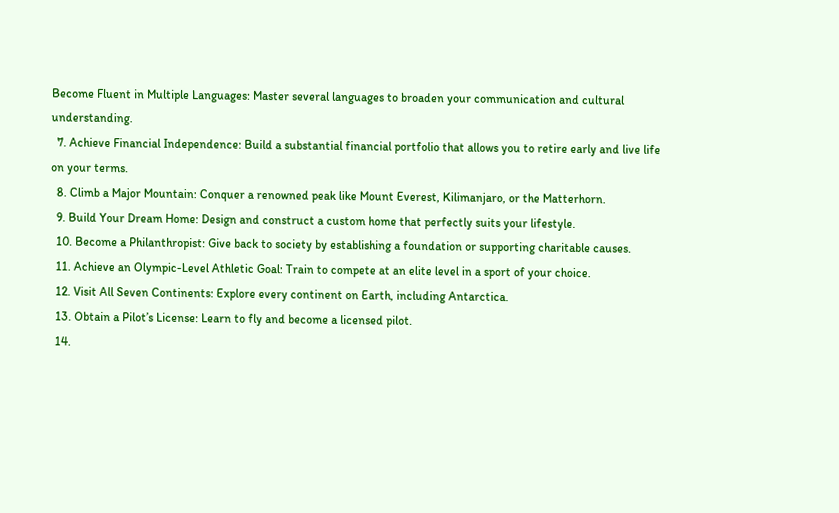Become Fluent in Multiple Languages: Master several languages to broaden your communication and cultural understanding.
  7. Achieve Financial Independence: Build a substantial financial portfolio that allows you to retire early and live life on your terms.
  8. Climb a Major Mountain: Conquer a renowned peak like Mount Everest, Kilimanjaro, or the Matterhorn.
  9. Build Your Dream Home: Design and construct a custom home that perfectly suits your lifestyle.
  10. Become a Philanthropist: Give back to society by establishing a foundation or supporting charitable causes.
  11. Achieve an Olympic-Level Athletic Goal: Train to compete at an elite level in a sport of your choice.
  12. Visit All Seven Continents: Explore every continent on Earth, including Antarctica.
  13. Obtain a Pilot’s License: Learn to fly and become a licensed pilot.
  14.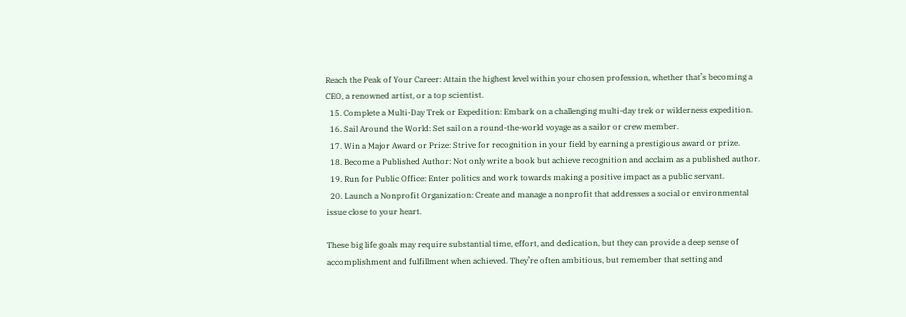Reach the Peak of Your Career: Attain the highest level within your chosen profession, whether that’s becoming a CEO, a renowned artist, or a top scientist.
  15. Complete a Multi-Day Trek or Expedition: Embark on a challenging multi-day trek or wilderness expedition.
  16. Sail Around the World: Set sail on a round-the-world voyage as a sailor or crew member.
  17. Win a Major Award or Prize: Strive for recognition in your field by earning a prestigious award or prize.
  18. Become a Published Author: Not only write a book but achieve recognition and acclaim as a published author.
  19. Run for Public Office: Enter politics and work towards making a positive impact as a public servant.
  20. Launch a Nonprofit Organization: Create and manage a nonprofit that addresses a social or environmental issue close to your heart.

These big life goals may require substantial time, effort, and dedication, but they can provide a deep sense of accomplishment and fulfillment when achieved. They’re often ambitious, but remember that setting and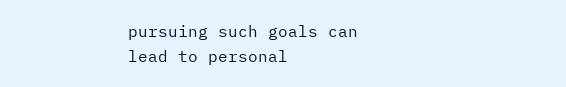pursuing such goals can lead to personal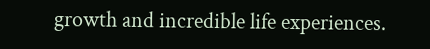growth and incredible life experiences.